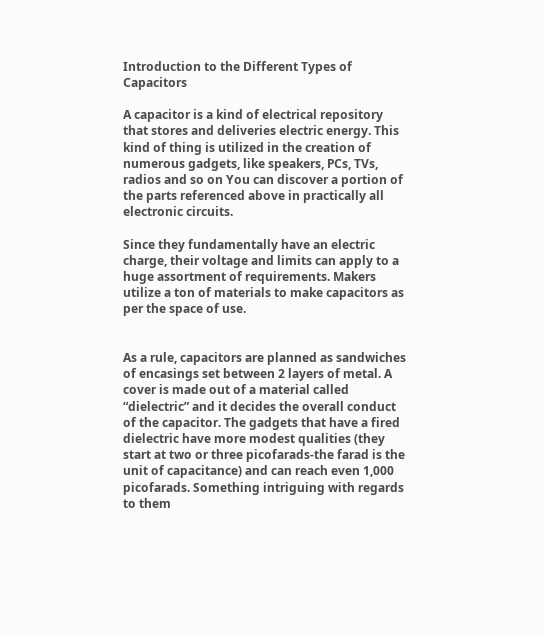Introduction to the Different Types of Capacitors

A capacitor is a kind of electrical repository that stores and deliveries electric energy. This kind of thing is utilized in the creation of numerous gadgets, like speakers, PCs, TVs, radios and so on You can discover a portion of the parts referenced above in practically all electronic circuits.

Since they fundamentally have an electric charge, their voltage and limits can apply to a huge assortment of requirements. Makers utilize a ton of materials to make capacitors as per the space of use.


As a rule, capacitors are planned as sandwiches of encasings set between 2 layers of metal. A cover is made out of a material called “dielectric” and it decides the overall conduct of the capacitor. The gadgets that have a fired dielectric have more modest qualities (they start at two or three picofarads-the farad is the unit of capacitance) and can reach even 1,000 picofarads. Something intriguing with regards to them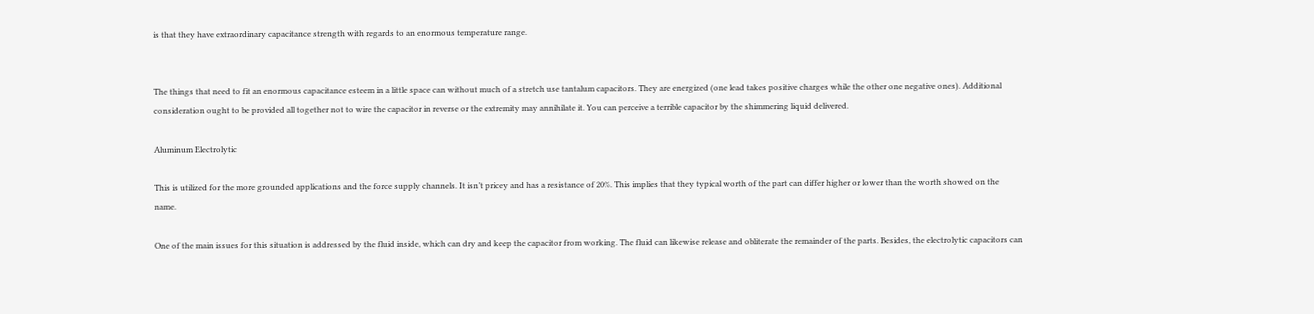is that they have extraordinary capacitance strength with regards to an enormous temperature range.


The things that need to fit an enormous capacitance esteem in a little space can without much of a stretch use tantalum capacitors. They are energized (one lead takes positive charges while the other one negative ones). Additional consideration ought to be provided all together not to wire the capacitor in reverse or the extremity may annihilate it. You can perceive a terrible capacitor by the shimmering liquid delivered.

Aluminum Electrolytic

This is utilized for the more grounded applications and the force supply channels. It isn’t pricey and has a resistance of 20%. This implies that they typical worth of the part can differ higher or lower than the worth showed on the name.

One of the main issues for this situation is addressed by the fluid inside, which can dry and keep the capacitor from working. The fluid can likewise release and obliterate the remainder of the parts. Besides, the electrolytic capacitors can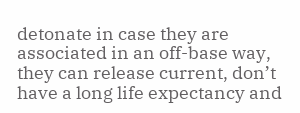detonate in case they are associated in an off-base way, they can release current, don’t have a long life expectancy and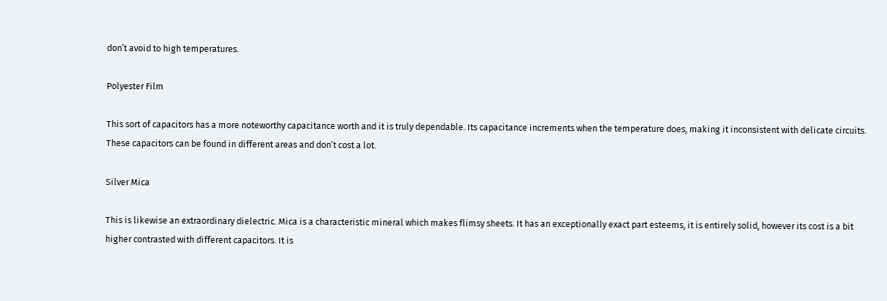don’t avoid to high temperatures.

Polyester Film

This sort of capacitors has a more noteworthy capacitance worth and it is truly dependable. Its capacitance increments when the temperature does, making it inconsistent with delicate circuits. These capacitors can be found in different areas and don’t cost a lot.

Silver Mica

This is likewise an extraordinary dielectric. Mica is a characteristic mineral which makes flimsy sheets. It has an exceptionally exact part esteems, it is entirely solid, however its cost is a bit higher contrasted with different capacitors. It is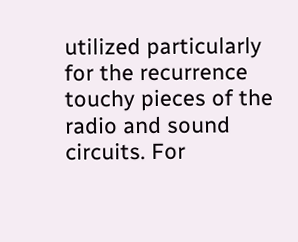utilized particularly for the recurrence touchy pieces of the radio and sound circuits. For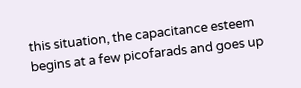this situation, the capacitance esteem begins at a few picofarads and goes up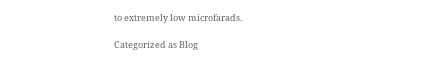to extremely low microfarads.

Categorized as Blog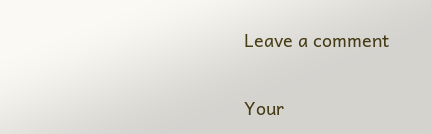Leave a comment

Your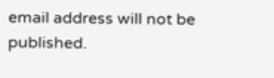email address will not be published.